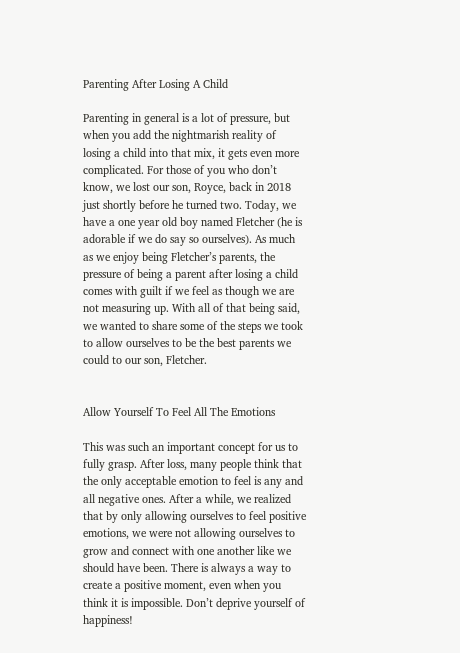Parenting After Losing A Child

Parenting in general is a lot of pressure, but when you add the nightmarish reality of losing a child into that mix, it gets even more complicated. For those of you who don’t know, we lost our son, Royce, back in 2018 just shortly before he turned two. Today, we have a one year old boy named Fletcher (he is adorable if we do say so ourselves). As much as we enjoy being Fletcher’s parents, the pressure of being a parent after losing a child comes with guilt if we feel as though we are not measuring up. With all of that being said, we wanted to share some of the steps we took to allow ourselves to be the best parents we could to our son, Fletcher.


Allow Yourself To Feel All The Emotions

This was such an important concept for us to fully grasp. After loss, many people think that the only acceptable emotion to feel is any and all negative ones. After a while, we realized that by only allowing ourselves to feel positive emotions, we were not allowing ourselves to grow and connect with one another like we should have been. There is always a way to create a positive moment, even when you think it is impossible. Don’t deprive yourself of happiness!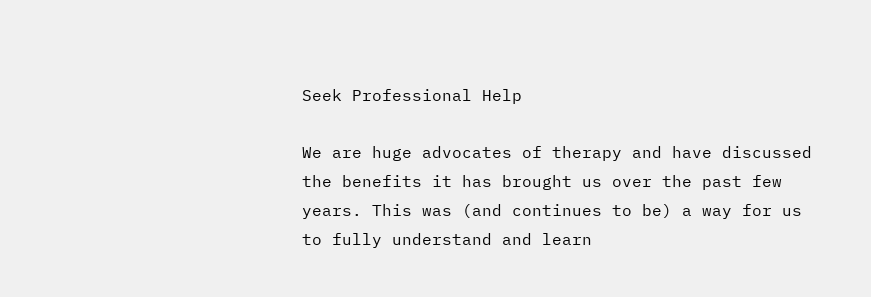Seek Professional Help

We are huge advocates of therapy and have discussed the benefits it has brought us over the past few years. This was (and continues to be) a way for us to fully understand and learn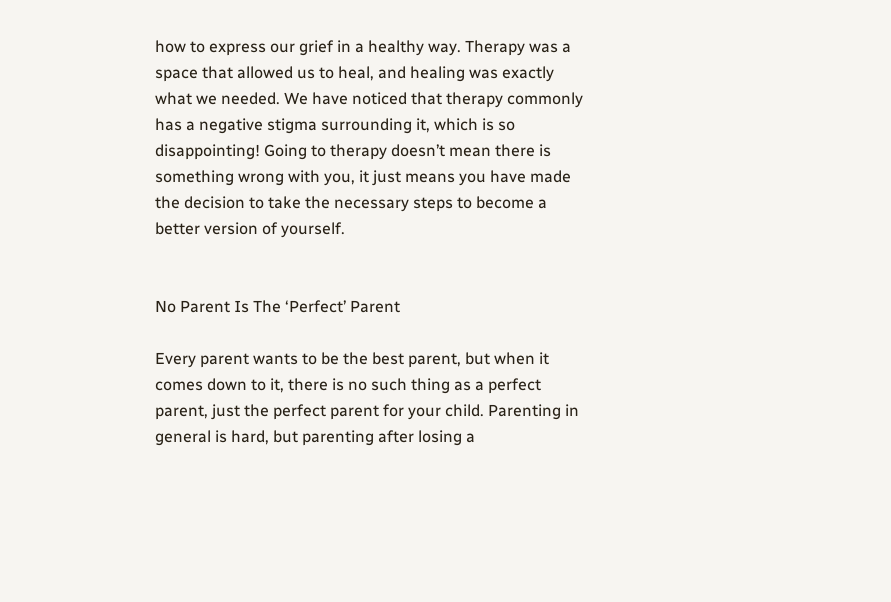how to express our grief in a healthy way. Therapy was a space that allowed us to heal, and healing was exactly what we needed. We have noticed that therapy commonly has a negative stigma surrounding it, which is so disappointing! Going to therapy doesn’t mean there is something wrong with you, it just means you have made the decision to take the necessary steps to become a better version of yourself.


No Parent Is The ‘Perfect’ Parent

Every parent wants to be the best parent, but when it comes down to it, there is no such thing as a perfect parent, just the perfect parent for your child. Parenting in general is hard, but parenting after losing a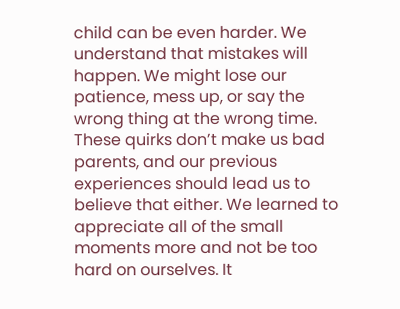child can be even harder. We understand that mistakes will happen. We might lose our patience, mess up, or say the wrong thing at the wrong time. These quirks don’t make us bad parents, and our previous experiences should lead us to believe that either. We learned to appreciate all of the small moments more and not be too hard on ourselves. It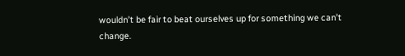wouldn’t be fair to beat ourselves up for something we can’t change.